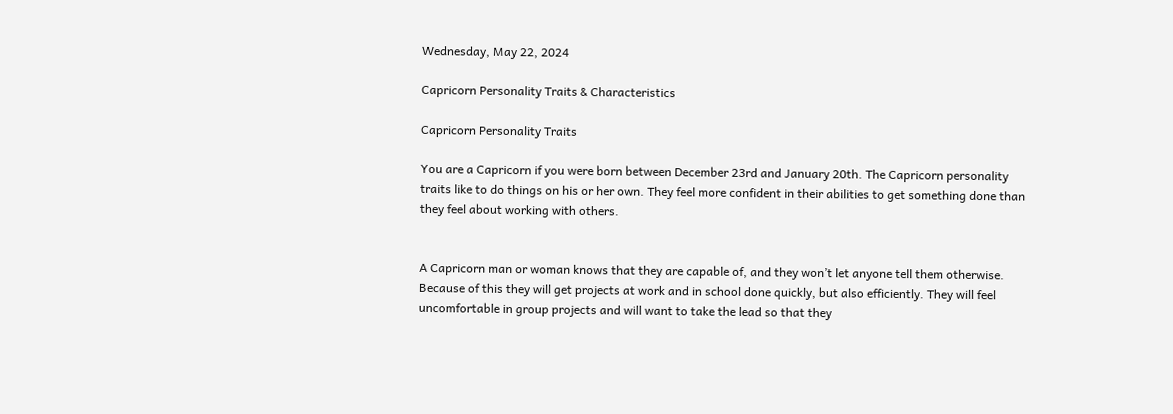Wednesday, May 22, 2024

Capricorn Personality Traits & Characteristics

Capricorn Personality Traits

You are a Capricorn if you were born between December 23rd and January 20th. The Capricorn personality traits like to do things on his or her own. They feel more confident in their abilities to get something done than they feel about working with others.


A Capricorn man or woman knows that they are capable of, and they won’t let anyone tell them otherwise. Because of this they will get projects at work and in school done quickly, but also efficiently. They will feel uncomfortable in group projects and will want to take the lead so that they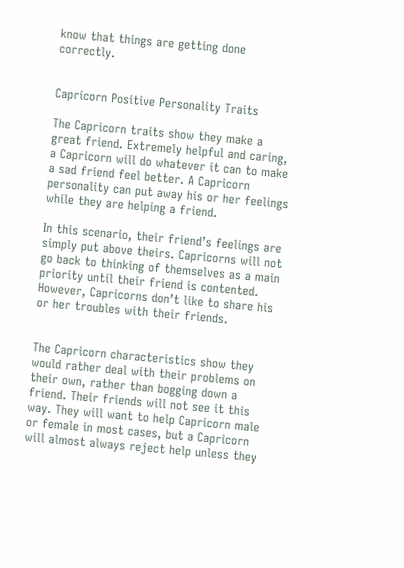know that things are getting done correctly.


Capricorn Positive Personality Traits

The Capricorn traits show they make a great friend. Extremely helpful and caring, a Capricorn will do whatever it can to make a sad friend feel better. A Capricorn personality can put away his or her feelings while they are helping a friend.

In this scenario, their friend’s feelings are simply put above theirs. Capricorns will not go back to thinking of themselves as a main priority until their friend is contented. However, Capricorns don’t like to share his or her troubles with their friends.


The Capricorn characteristics show they would rather deal with their problems on their own, rather than bogging down a friend. Their friends will not see it this way. They will want to help Capricorn male or female in most cases, but a Capricorn will almost always reject help unless they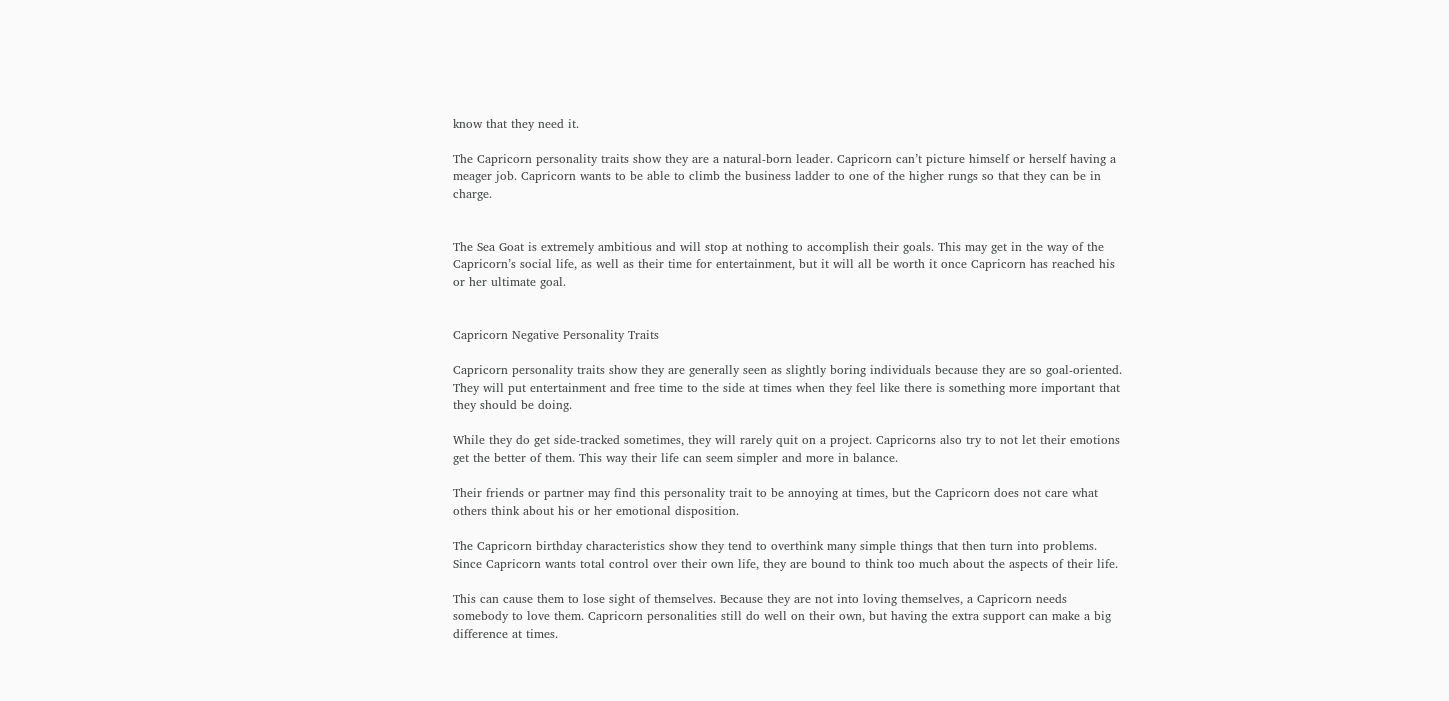know that they need it.

The Capricorn personality traits show they are a natural-born leader. Capricorn can’t picture himself or herself having a meager job. Capricorn wants to be able to climb the business ladder to one of the higher rungs so that they can be in charge.


The Sea Goat is extremely ambitious and will stop at nothing to accomplish their goals. This may get in the way of the Capricorn’s social life, as well as their time for entertainment, but it will all be worth it once Capricorn has reached his or her ultimate goal.


Capricorn Negative Personality Traits

Capricorn personality traits show they are generally seen as slightly boring individuals because they are so goal-oriented. They will put entertainment and free time to the side at times when they feel like there is something more important that they should be doing.

While they do get side-tracked sometimes, they will rarely quit on a project. Capricorns also try to not let their emotions get the better of them. This way their life can seem simpler and more in balance.

Their friends or partner may find this personality trait to be annoying at times, but the Capricorn does not care what others think about his or her emotional disposition.

The Capricorn birthday characteristics show they tend to overthink many simple things that then turn into problems. Since Capricorn wants total control over their own life, they are bound to think too much about the aspects of their life.

This can cause them to lose sight of themselves. Because they are not into loving themselves, a Capricorn needs somebody to love them. Capricorn personalities still do well on their own, but having the extra support can make a big difference at times.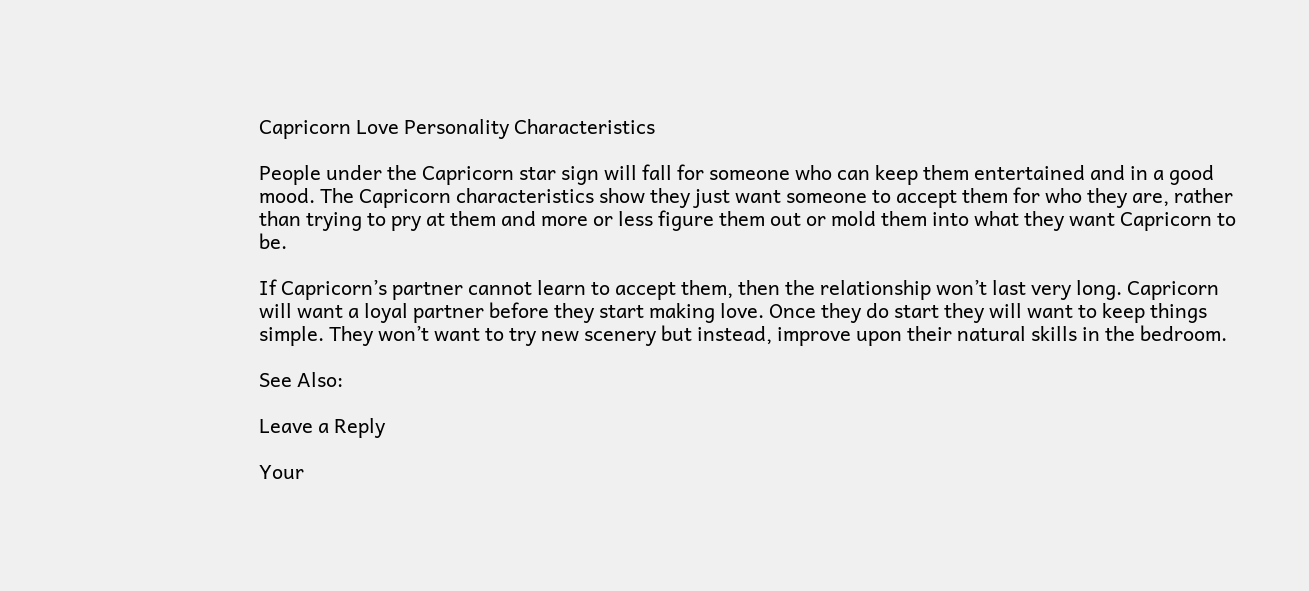Capricorn Love Personality Characteristics

People under the Capricorn star sign will fall for someone who can keep them entertained and in a good mood. The Capricorn characteristics show they just want someone to accept them for who they are, rather than trying to pry at them and more or less figure them out or mold them into what they want Capricorn to be.

If Capricorn’s partner cannot learn to accept them, then the relationship won’t last very long. Capricorn will want a loyal partner before they start making love. Once they do start they will want to keep things simple. They won’t want to try new scenery but instead, improve upon their natural skills in the bedroom.

See Also:

Leave a Reply

Your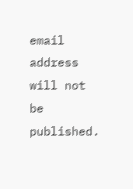email address will not be published.